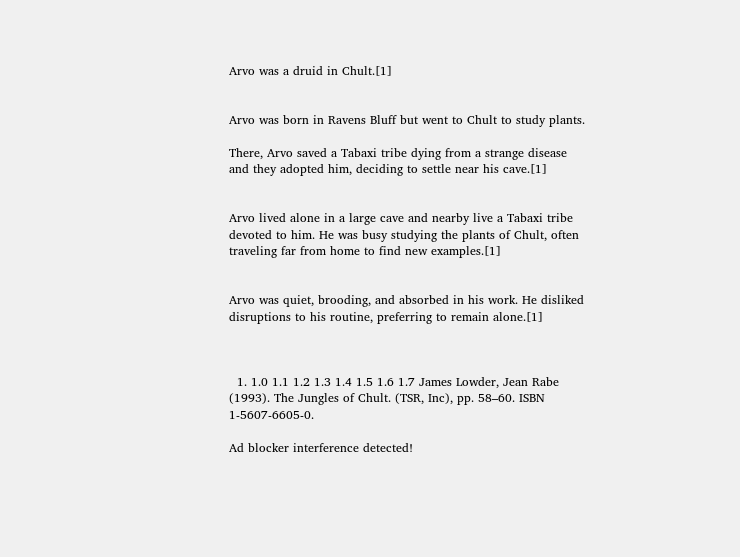Arvo was a druid in Chult.[1]


Arvo was born in Ravens Bluff but went to Chult to study plants.

There, Arvo saved a Tabaxi tribe dying from a strange disease and they adopted him, deciding to settle near his cave.[1]


Arvo lived alone in a large cave and nearby live a Tabaxi tribe devoted to him. He was busy studying the plants of Chult, often traveling far from home to find new examples.[1]


Arvo was quiet, brooding, and absorbed in his work. He disliked disruptions to his routine, preferring to remain alone.[1]



  1. 1.0 1.1 1.2 1.3 1.4 1.5 1.6 1.7 James Lowder, Jean Rabe (1993). The Jungles of Chult. (TSR, Inc), pp. 58–60. ISBN 1-5607-6605-0.

Ad blocker interference detected!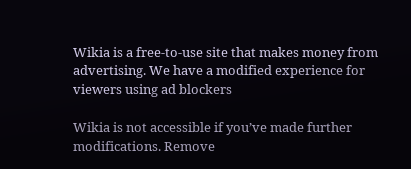Wikia is a free-to-use site that makes money from advertising. We have a modified experience for viewers using ad blockers

Wikia is not accessible if you’ve made further modifications. Remove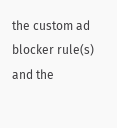the custom ad blocker rule(s) and the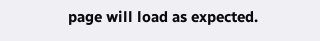page will load as expected.